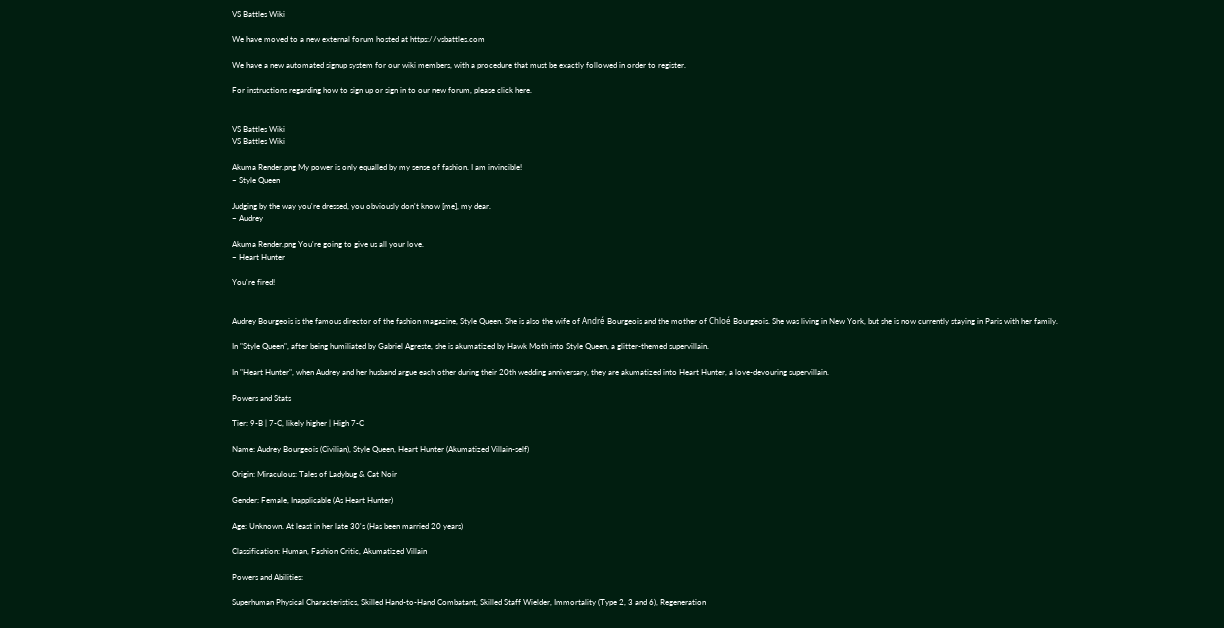VS Battles Wiki

We have moved to a new external forum hosted at https://vsbattles.com

We have a new automated signup system for our wiki members, with a procedure that must be exactly followed in order to register.

For instructions regarding how to sign up or sign in to our new forum, please click here.


VS Battles Wiki
VS Battles Wiki

Akuma Render.png My power is only equalled by my sense of fashion. I am invincible!
~ Style Queen

Judging by the way you're dressed, you obviously don't know [me], my dear.
~ Audrey

Akuma Render.png You're going to give us all your love.
~ Heart Hunter

You're fired!


Audrey Bourgeois is the famous director of the fashion magazine, Style Queen. She is also the wife of André Bourgeois and the mother of Chloé Bourgeois. She was living in New York, but she is now currently staying in Paris with her family.

In "Style Queen", after being humiliated by Gabriel Agreste, she is akumatized by Hawk Moth into Style Queen, a glitter-themed supervillain.

In "Heart Hunter", when Audrey and her husband argue each other during their 20th wedding anniversary, they are akumatized into Heart Hunter, a love-devouring supervillain.

Powers and Stats

Tier: 9-B | 7-C, likely higher | High 7-C

Name: Audrey Bourgeois (Civilian), Style Queen, Heart Hunter (Akumatized Villain-self)

Origin: Miraculous: Tales of Ladybug & Cat Noir

Gender: Female, Inapplicable (As Heart Hunter)

Age: Unknown. At least in her late 30's (Has been married 20 years)

Classification: Human, Fashion Critic, Akumatized Villain

Powers and Abilities:

Superhuman Physical Characteristics, Skilled Hand-to-Hand Combatant, Skilled Staff Wielder, Immortality (Type 2, 3 and 6), Regeneration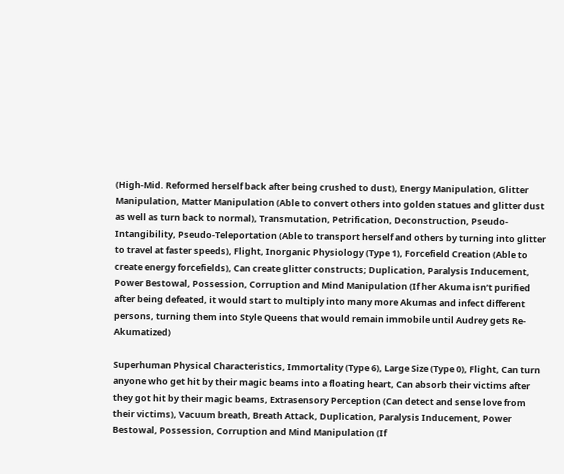(High-Mid. Reformed herself back after being crushed to dust), Energy Manipulation, Glitter Manipulation, Matter Manipulation (Able to convert others into golden statues and glitter dust as well as turn back to normal), Transmutation, Petrification, Deconstruction, Pseudo-Intangibility, Pseudo-Teleportation (Able to transport herself and others by turning into glitter to travel at faster speeds), Flight, Inorganic Physiology (Type 1), Forcefield Creation (Able to create energy forcefields), Can create glitter constructs; Duplication, Paralysis Inducement, Power Bestowal, Possession, Corruption and Mind Manipulation (If her Akuma isn’t purified after being defeated, it would start to multiply into many more Akumas and infect different persons, turning them into Style Queens that would remain immobile until Audrey gets Re-Akumatized)

Superhuman Physical Characteristics, Immortality (Type 6), Large Size (Type 0), Flight, Can turn anyone who get hit by their magic beams into a floating heart, Can absorb their victims after they got hit by their magic beams, Extrasensory Perception (Can detect and sense love from their victims), Vacuum breath, Breath Attack, Duplication, Paralysis Inducement, Power Bestowal, Possession, Corruption and Mind Manipulation (If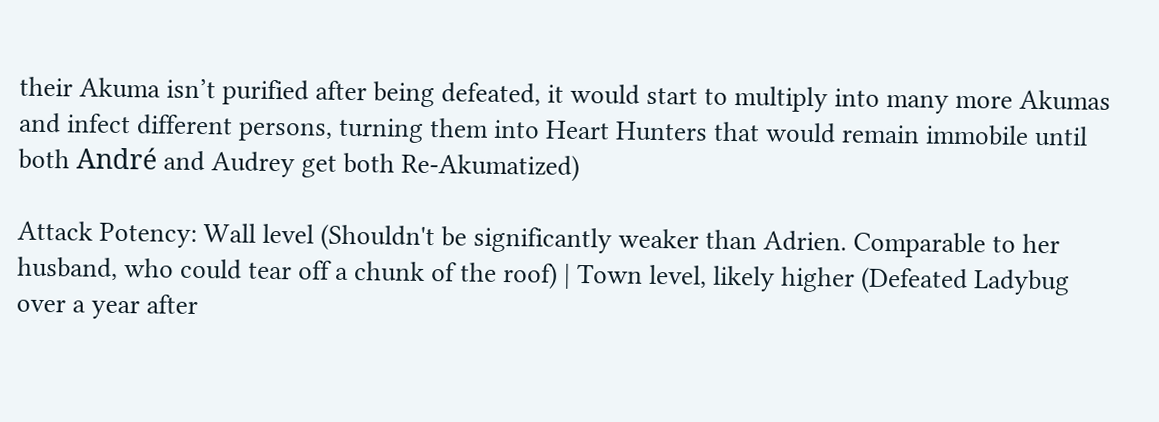their Akuma isn’t purified after being defeated, it would start to multiply into many more Akumas and infect different persons, turning them into Heart Hunters that would remain immobile until both André and Audrey get both Re-Akumatized)

Attack Potency: Wall level (Shouldn't be significantly weaker than Adrien. Comparable to her husband, who could tear off a chunk of the roof) | Town level, likely higher (Defeated Ladybug over a year after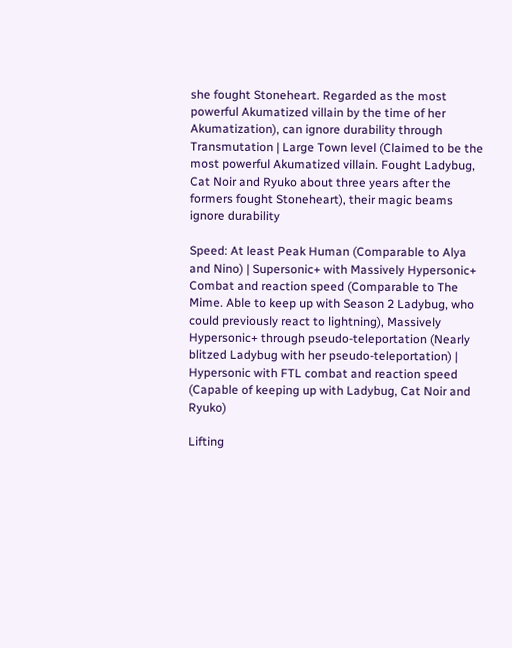she fought Stoneheart. Regarded as the most powerful Akumatized villain by the time of her Akumatization), can ignore durability through Transmutation | Large Town level (Claimed to be the most powerful Akumatized villain. Fought Ladybug, Cat Noir and Ryuko about three years after the formers fought Stoneheart), their magic beams ignore durability

Speed: At least Peak Human (Comparable to Alya and Nino) | Supersonic+ with Massively Hypersonic+ Combat and reaction speed (Comparable to The Mime. Able to keep up with Season 2 Ladybug, who could previously react to lightning), Massively Hypersonic+ through pseudo-teleportation (Nearly blitzed Ladybug with her pseudo-teleportation) | Hypersonic with FTL combat and reaction speed (Capable of keeping up with Ladybug, Cat Noir and Ryuko)

Lifting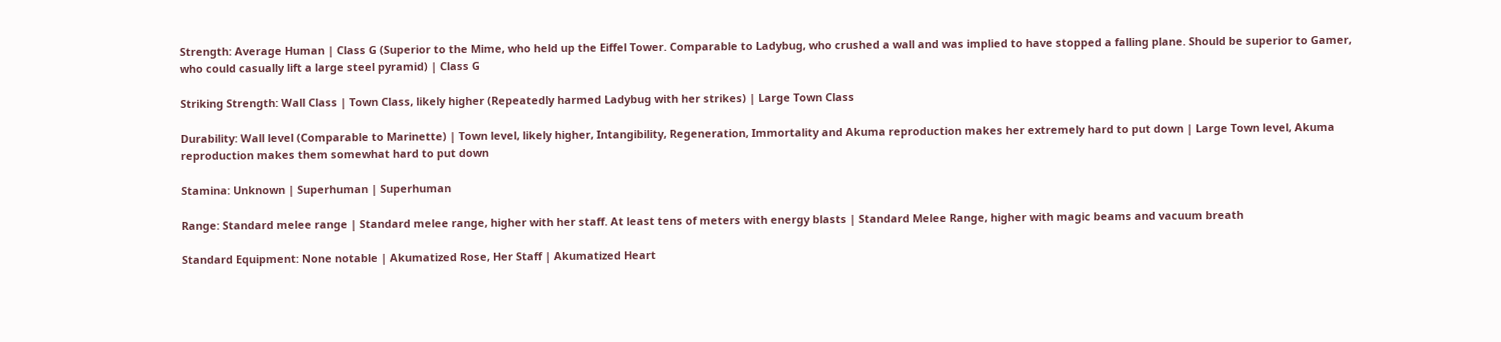Strength: Average Human | Class G (Superior to the Mime, who held up the Eiffel Tower. Comparable to Ladybug, who crushed a wall and was implied to have stopped a falling plane. Should be superior to Gamer, who could casually lift a large steel pyramid) | Class G

Striking Strength: Wall Class | Town Class, likely higher (Repeatedly harmed Ladybug with her strikes) | Large Town Class

Durability: Wall level (Comparable to Marinette) | Town level, likely higher, Intangibility, Regeneration, Immortality and Akuma reproduction makes her extremely hard to put down | Large Town level, Akuma reproduction makes them somewhat hard to put down

Stamina: Unknown | Superhuman | Superhuman

Range: Standard melee range | Standard melee range, higher with her staff. At least tens of meters with energy blasts | Standard Melee Range, higher with magic beams and vacuum breath

Standard Equipment: None notable | Akumatized Rose, Her Staff | Akumatized Heart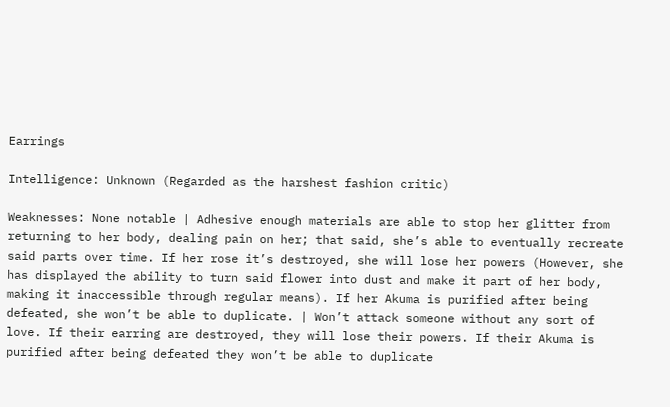Earrings

Intelligence: Unknown (Regarded as the harshest fashion critic)

Weaknesses: None notable | Adhesive enough materials are able to stop her glitter from returning to her body, dealing pain on her; that said, she’s able to eventually recreate said parts over time. If her rose it’s destroyed, she will lose her powers (However, she has displayed the ability to turn said flower into dust and make it part of her body, making it inaccessible through regular means). If her Akuma is purified after being defeated, she won’t be able to duplicate. | Won’t attack someone without any sort of love. If their earring are destroyed, they will lose their powers. If their Akuma is purified after being defeated they won’t be able to duplicate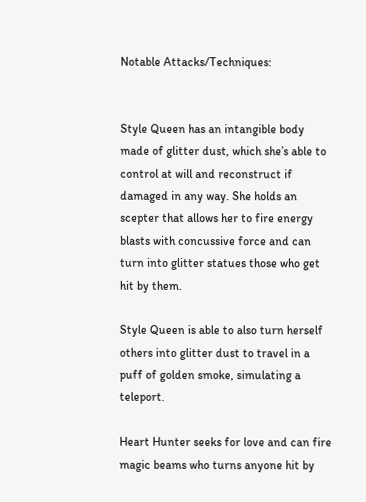Notable Attacks/Techniques:


Style Queen has an intangible body made of glitter dust, which she’s able to control at will and reconstruct if damaged in any way. She holds an scepter that allows her to fire energy blasts with concussive force and can turn into glitter statues those who get hit by them.

Style Queen is able to also turn herself others into glitter dust to travel in a puff of golden smoke, simulating a teleport.

Heart Hunter seeks for love and can fire magic beams who turns anyone hit by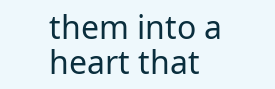them into a heart that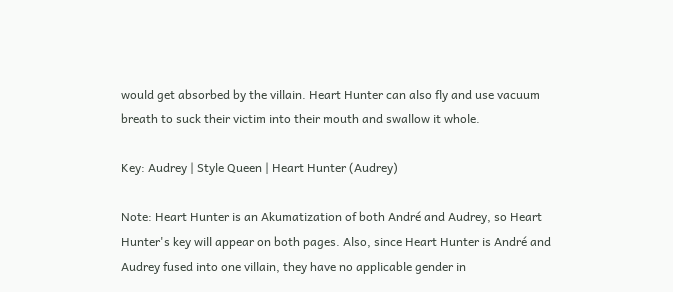would get absorbed by the villain. Heart Hunter can also fly and use vacuum breath to suck their victim into their mouth and swallow it whole.

Key: Audrey | Style Queen | Heart Hunter (Audrey)

Note: Heart Hunter is an Akumatization of both André and Audrey, so Heart Hunter's key will appear on both pages. Also, since Heart Hunter is André and Audrey fused into one villain, they have no applicable gender in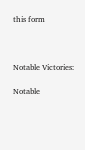this form



Notable Victories:

Notable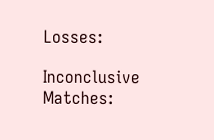Losses:

Inconclusive Matches: